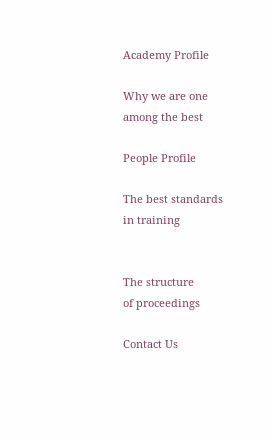Academy Profile

Why we are one
among the best

People Profile

The best standards
in training


The structure
of proceedings

Contact Us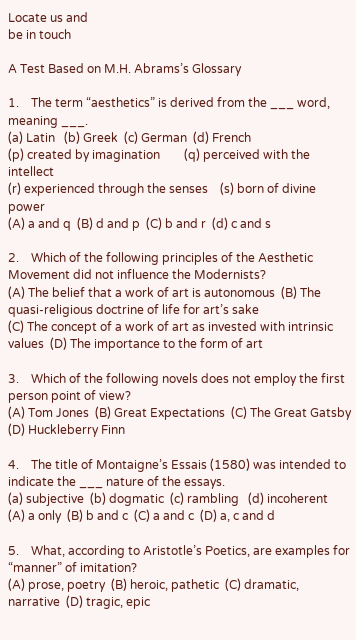Locate us and
be in touch

A Test Based on M.H. Abrams’s Glossary

1.    The term “aesthetics” is derived from the ___ word, meaning ___.
(a) Latin   (b) Greek  (c) German  (d) French
(p) created by imagination        (q) perceived with the intellect
(r) experienced through the senses    (s) born of divine power
(A) a and q  (B) d and p  (C) b and r  (d) c and s

2.    Which of the following principles of the Aesthetic Movement did not influence the Modernists?
(A) The belief that a work of art is autonomous  (B) The quasi-religious doctrine of life for art’s sake
(C) The concept of a work of art as invested with intrinsic values  (D) The importance to the form of art

3.    Which of the following novels does not employ the first person point of view?
(A) Tom Jones  (B) Great Expectations  (C) The Great Gatsby  (D) Huckleberry Finn

4.    The title of Montaigne’s Essais (1580) was intended to indicate the ___ nature of the essays.
(a) subjective  (b) dogmatic  (c) rambling   (d) incoherent
(A) a only  (B) b and c  (C) a and c  (D) a, c and d

5.    What, according to Aristotle’s Poetics, are examples for “manner” of imitation?
(A) prose, poetry  (B) heroic, pathetic  (C) dramatic, narrative  (D) tragic, epic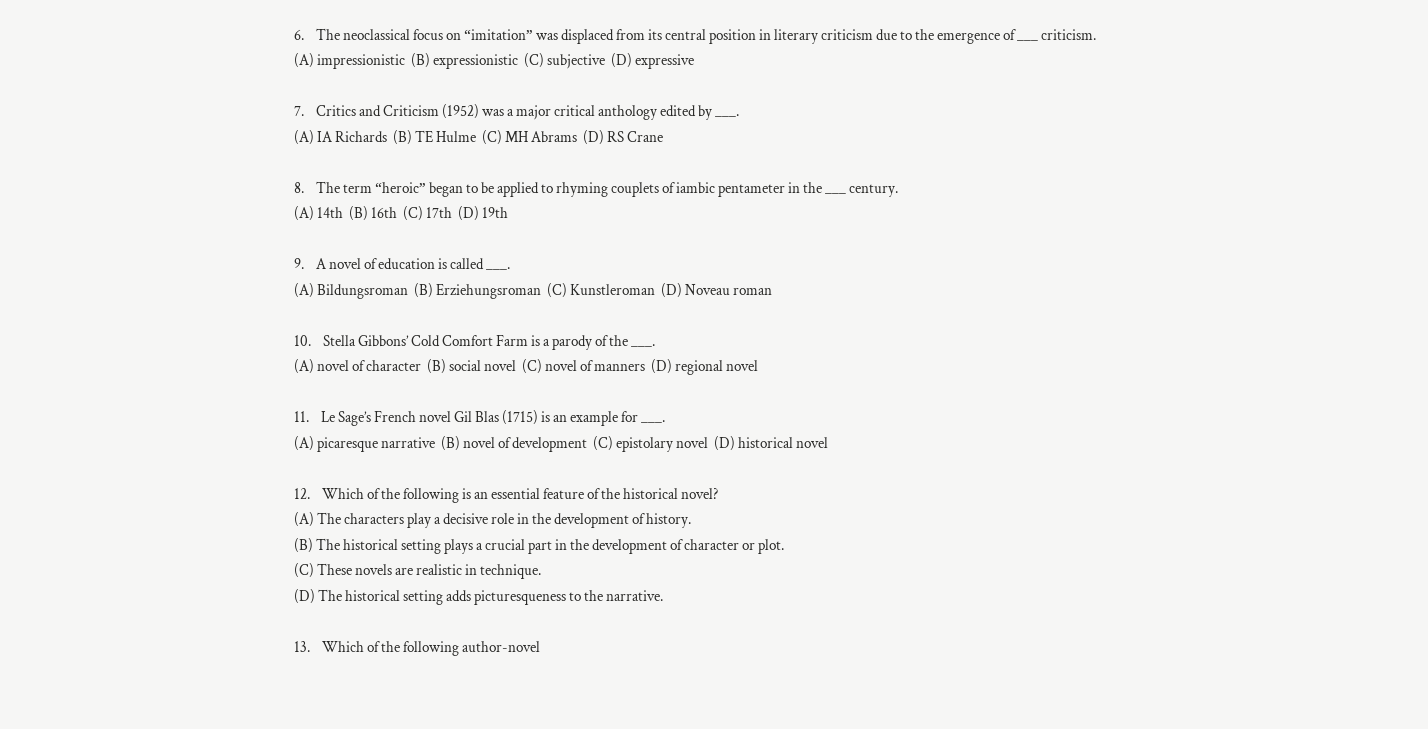6.    The neoclassical focus on “imitation” was displaced from its central position in literary criticism due to the emergence of ___ criticism.
(A) impressionistic  (B) expressionistic  (C) subjective  (D) expressive

7.    Critics and Criticism (1952) was a major critical anthology edited by ___.
(A) IA Richards  (B) TE Hulme  (C) MH Abrams  (D) RS Crane

8.    The term “heroic” began to be applied to rhyming couplets of iambic pentameter in the ___ century.
(A) 14th  (B) 16th  (C) 17th  (D) 19th

9.    A novel of education is called ___.
(A) Bildungsroman  (B) Erziehungsroman  (C) Kunstleroman  (D) Noveau roman

10.    Stella Gibbons’ Cold Comfort Farm is a parody of the ___.
(A) novel of character  (B) social novel  (C) novel of manners  (D) regional novel

11.    Le Sage’s French novel Gil Blas (1715) is an example for ___.
(A) picaresque narrative  (B) novel of development  (C) epistolary novel  (D) historical novel

12.    Which of the following is an essential feature of the historical novel?
(A) The characters play a decisive role in the development of history.
(B) The historical setting plays a crucial part in the development of character or plot.
(C) These novels are realistic in technique.
(D) The historical setting adds picturesqueness to the narrative.

13.    Which of the following author-novel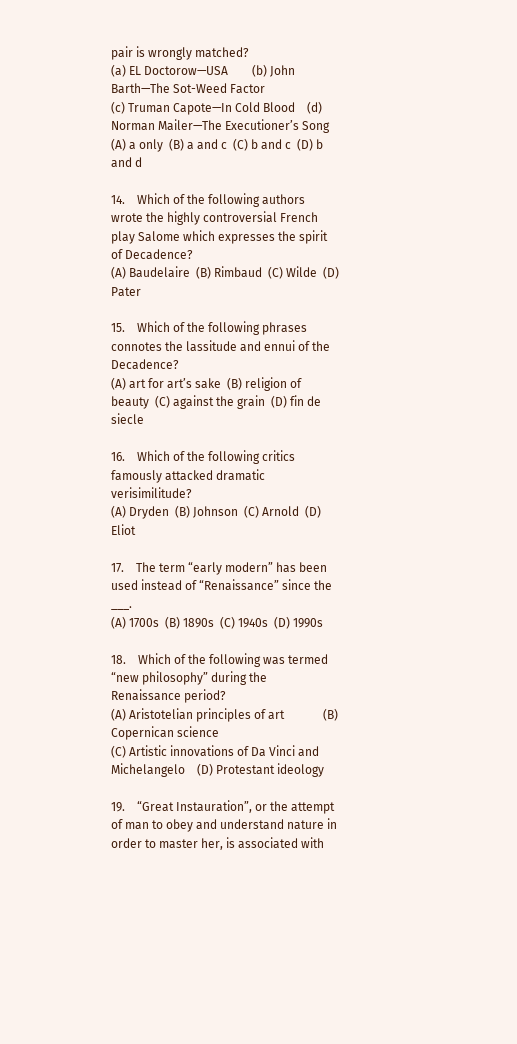pair is wrongly matched?
(a) EL Doctorow—USA        (b) John Barth—The Sot-Weed Factor
(c) Truman Capote—In Cold Blood    (d) Norman Mailer—The Executioner’s Song
(A) a only  (B) a and c  (C) b and c  (D) b and d

14.    Which of the following authors wrote the highly controversial French play Salome which expresses the spirit of Decadence?
(A) Baudelaire  (B) Rimbaud  (C) Wilde  (D) Pater

15.    Which of the following phrases connotes the lassitude and ennui of the Decadence?
(A) art for art’s sake  (B) religion of beauty  (C) against the grain  (D) fin de siecle

16.    Which of the following critics famously attacked dramatic verisimilitude?
(A) Dryden  (B) Johnson  (C) Arnold  (D) Eliot

17.    The term “early modern” has been used instead of “Renaissance” since the ___.
(A) 1700s  (B) 1890s  (C) 1940s  (D) 1990s

18.    Which of the following was termed “new philosophy” during the Renaissance period?
(A) Aristotelian principles of art             (B) Copernican science
(C) Artistic innovations of Da Vinci and Michelangelo    (D) Protestant ideology

19.    “Great Instauration”, or the attempt of man to obey and understand nature in order to master her, is associated with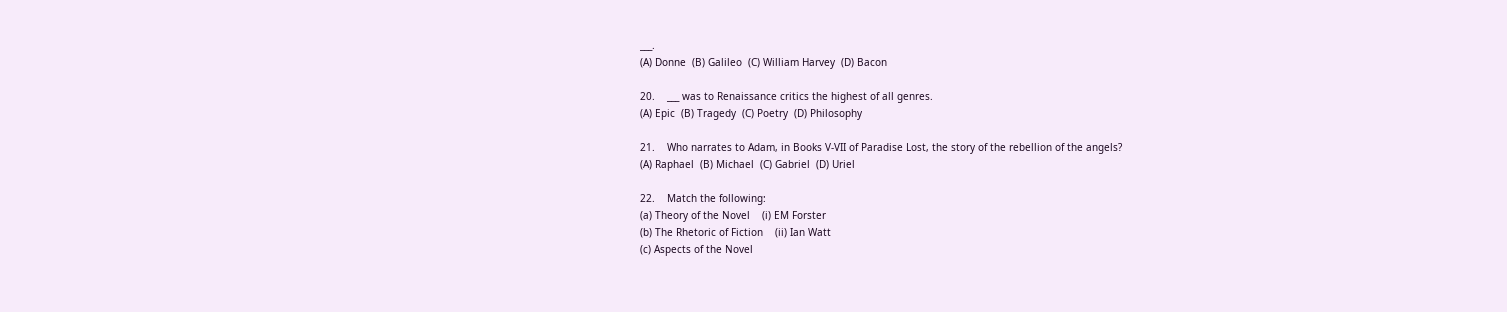___.
(A) Donne  (B) Galileo  (C) William Harvey  (D) Bacon

20.    ___ was to Renaissance critics the highest of all genres.
(A) Epic  (B) Tragedy  (C) Poetry  (D) Philosophy

21.    Who narrates to Adam, in Books V-VII of Paradise Lost, the story of the rebellion of the angels?
(A) Raphael  (B) Michael  (C) Gabriel  (D) Uriel

22.    Match the following:
(a) Theory of the Novel    (i) EM Forster
(b) The Rhetoric of Fiction    (ii) Ian Watt
(c) Aspects of the Novel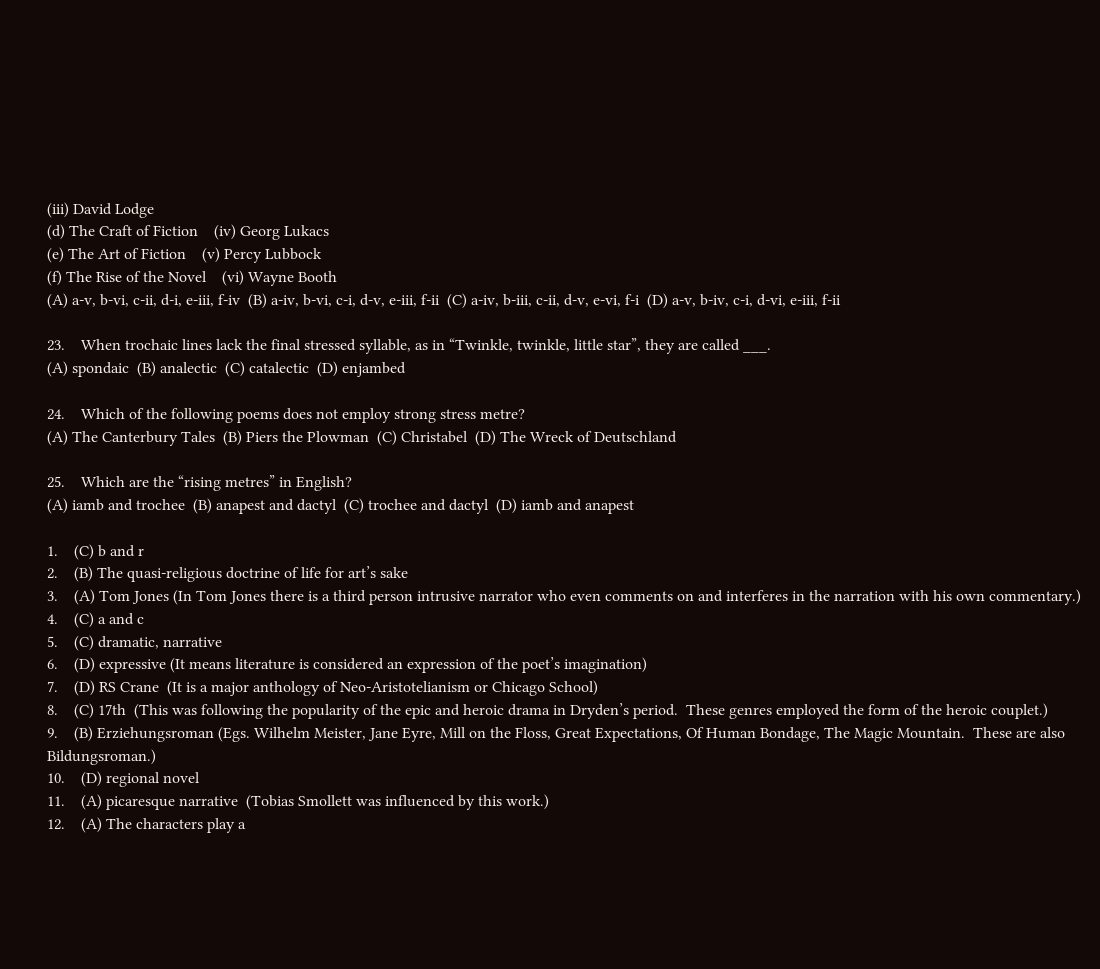(iii) David Lodge
(d) The Craft of Fiction    (iv) Georg Lukacs
(e) The Art of Fiction    (v) Percy Lubbock
(f) The Rise of the Novel    (vi) Wayne Booth
(A) a-v, b-vi, c-ii, d-i, e-iii, f-iv  (B) a-iv, b-vi, c-i, d-v, e-iii, f-ii  (C) a-iv, b-iii, c-ii, d-v, e-vi, f-i  (D) a-v, b-iv, c-i, d-vi, e-iii, f-ii

23.    When trochaic lines lack the final stressed syllable, as in “Twinkle, twinkle, little star”, they are called ___.
(A) spondaic  (B) analectic  (C) catalectic  (D) enjambed

24.    Which of the following poems does not employ strong stress metre?
(A) The Canterbury Tales  (B) Piers the Plowman  (C) Christabel  (D) The Wreck of Deutschland

25.    Which are the “rising metres” in English?
(A) iamb and trochee  (B) anapest and dactyl  (C) trochee and dactyl  (D) iamb and anapest

1.    (C) b and r
2.    (B) The quasi-religious doctrine of life for art’s sake
3.    (A) Tom Jones (In Tom Jones there is a third person intrusive narrator who even comments on and interferes in the narration with his own commentary.)
4.    (C) a and c
5.    (C) dramatic, narrative
6.    (D) expressive (It means literature is considered an expression of the poet’s imagination)
7.    (D) RS Crane  (It is a major anthology of Neo-Aristotelianism or Chicago School)
8.    (C) 17th  (This was following the popularity of the epic and heroic drama in Dryden’s period.  These genres employed the form of the heroic couplet.)
9.    (B) Erziehungsroman (Egs. Wilhelm Meister, Jane Eyre, Mill on the Floss, Great Expectations, Of Human Bondage, The Magic Mountain.  These are also Bildungsroman.)
10.    (D) regional novel
11.    (A) picaresque narrative  (Tobias Smollett was influenced by this work.)
12.    (A) The characters play a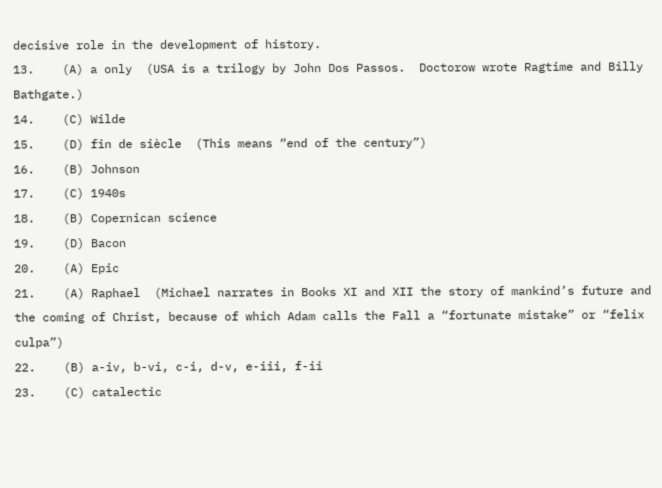decisive role in the development of history.
13.    (A) a only  (USA is a trilogy by John Dos Passos.  Doctorow wrote Ragtime and Billy Bathgate.)
14.    (C) Wilde
15.    (D) fin de siècle  (This means “end of the century”)
16.    (B) Johnson
17.    (C) 1940s
18.    (B) Copernican science
19.    (D) Bacon
20.    (A) Epic
21.    (A) Raphael  (Michael narrates in Books XI and XII the story of mankind’s future and the coming of Christ, because of which Adam calls the Fall a “fortunate mistake” or “felix culpa”)
22.    (B) a-iv, b-vi, c-i, d-v, e-iii, f-ii
23.    (C) catalectic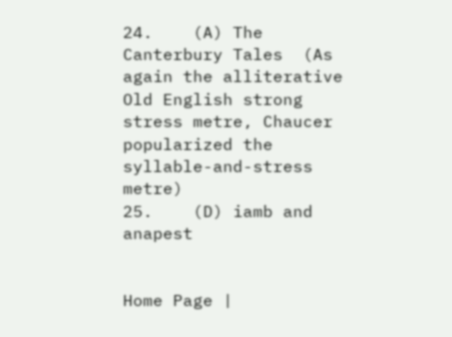24.    (A) The Canterbury Tales  (As again the alliterative Old English strong stress metre, Chaucer popularized the syllable-and-stress metre)
25.    (D) iamb and anapest


Home Page |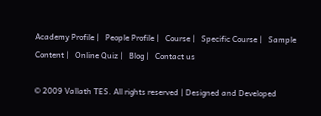Academy Profile |   People Profile |   Course |   Specific Course |   Sample Content |   Online Quiz |   Blog |   Contact us

© 2009 Vallath TES. All rights reserved | Designed and Developed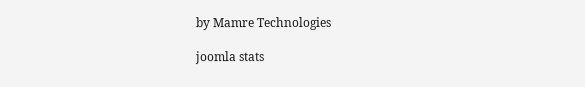by Mamre Technologies

joomla stats